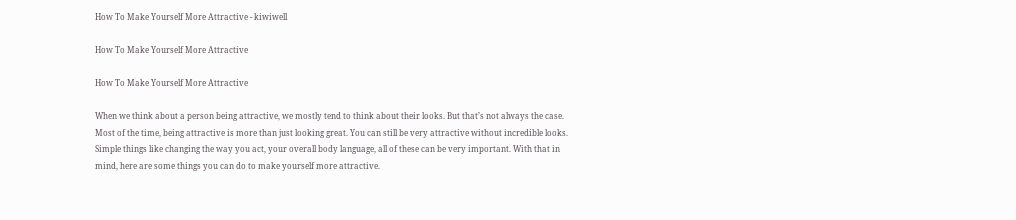How To Make Yourself More Attractive - kiwiwell

How To Make Yourself More Attractive

How To Make Yourself More Attractive

When we think about a person being attractive, we mostly tend to think about their looks. But that’s not always the case. Most of the time, being attractive is more than just looking great. You can still be very attractive without incredible looks. Simple things like changing the way you act, your overall body language, all of these can be very important. With that in mind, here are some things you can do to make yourself more attractive.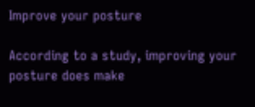Improve your posture

According to a study, improving your posture does make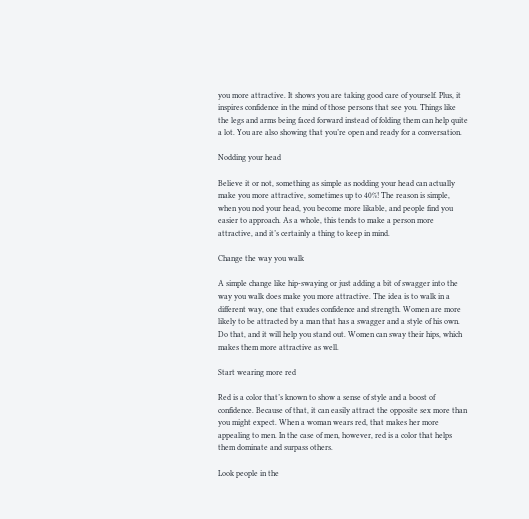you more attractive. It shows you are taking good care of yourself. Plus, it inspires confidence in the mind of those persons that see you. Things like the legs and arms being faced forward instead of folding them can help quite a lot. You are also showing that you’re open and ready for a conversation.

Nodding your head

Believe it or not, something as simple as nodding your head can actually make you more attractive, sometimes up to 40%! The reason is simple, when you nod your head, you become more likable, and people find you easier to approach. As a whole, this tends to make a person more attractive, and it’s certainly a thing to keep in mind.

Change the way you walk

A simple change like hip-swaying or just adding a bit of swagger into the way you walk does make you more attractive. The idea is to walk in a different way, one that exudes confidence and strength. Women are more likely to be attracted by a man that has a swagger and a style of his own. Do that, and it will help you stand out. Women can sway their hips, which makes them more attractive as well.

Start wearing more red

Red is a color that’s known to show a sense of style and a boost of confidence. Because of that, it can easily attract the opposite sex more than you might expect. When a woman wears red, that makes her more appealing to men. In the case of men, however, red is a color that helps them dominate and surpass others.

Look people in the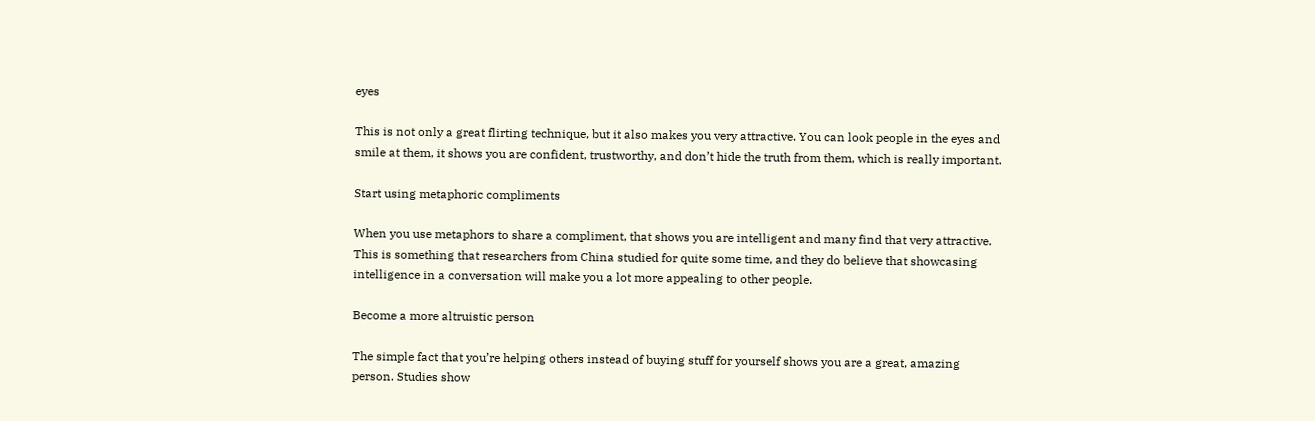eyes

This is not only a great flirting technique, but it also makes you very attractive. You can look people in the eyes and smile at them, it shows you are confident, trustworthy, and don’t hide the truth from them, which is really important.

Start using metaphoric compliments

When you use metaphors to share a compliment, that shows you are intelligent and many find that very attractive. This is something that researchers from China studied for quite some time, and they do believe that showcasing intelligence in a conversation will make you a lot more appealing to other people.

Become a more altruistic person

The simple fact that you’re helping others instead of buying stuff for yourself shows you are a great, amazing person. Studies show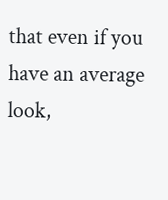that even if you have an average look,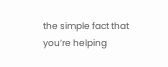the simple fact that you’re helping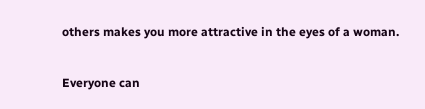others makes you more attractive in the eyes of a woman.

Everyone can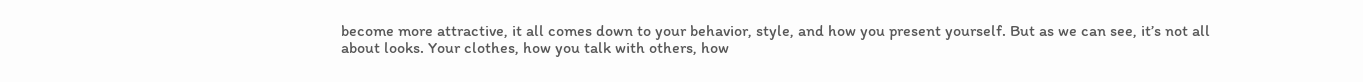become more attractive, it all comes down to your behavior, style, and how you present yourself. But as we can see, it’s not all about looks. Your clothes, how you talk with others, how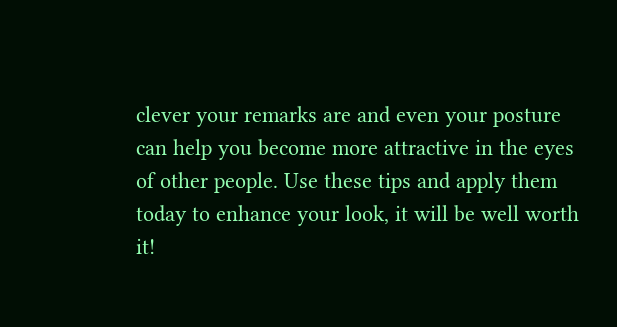clever your remarks are and even your posture can help you become more attractive in the eyes of other people. Use these tips and apply them today to enhance your look, it will be well worth it!